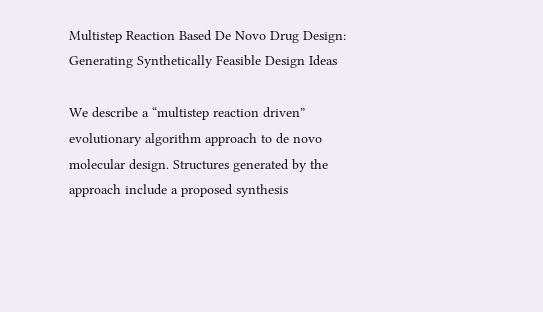Multistep Reaction Based De Novo Drug Design: Generating Synthetically Feasible Design Ideas

We describe a “multistep reaction driven” evolutionary algorithm approach to de novo molecular design. Structures generated by the approach include a proposed synthesis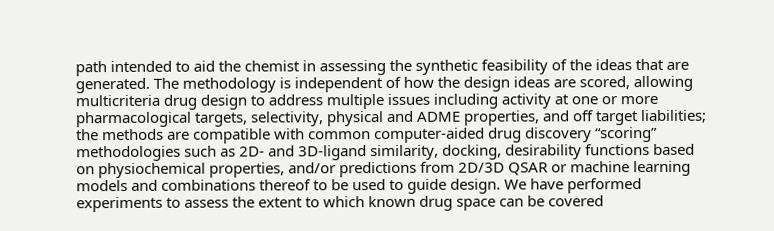path intended to aid the chemist in assessing the synthetic feasibility of the ideas that are generated. The methodology is independent of how the design ideas are scored, allowing multicriteria drug design to address multiple issues including activity at one or more pharmacological targets, selectivity, physical and ADME properties, and off target liabilities; the methods are compatible with common computer-aided drug discovery “scoring” methodologies such as 2D- and 3D-ligand similarity, docking, desirability functions based on physiochemical properties, and/or predictions from 2D/3D QSAR or machine learning models and combinations thereof to be used to guide design. We have performed experiments to assess the extent to which known drug space can be covered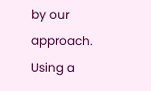by our approach. Using a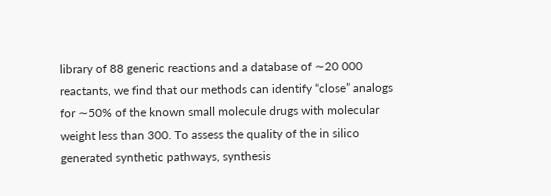library of 88 generic reactions and a database of ∼20 000 reactants, we find that our methods can identify “close” analogs for ∼50% of the known small molecule drugs with molecular weight less than 300. To assess the quality of the in silico generated synthetic pathways, synthesis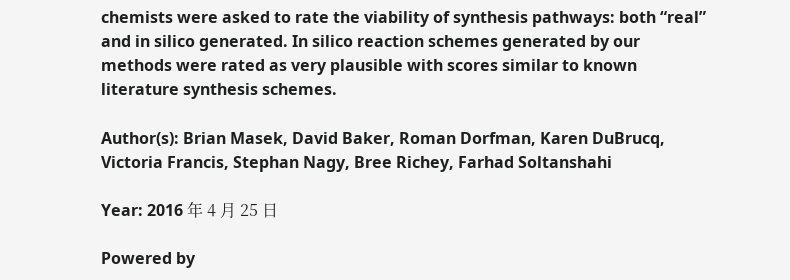chemists were asked to rate the viability of synthesis pathways: both “real” and in silico generated. In silico reaction schemes generated by our methods were rated as very plausible with scores similar to known literature synthesis schemes.

Author(s): Brian Masek, David Baker, Roman Dorfman, Karen DuBrucq, Victoria Francis, Stephan Nagy, Bree Richey, Farhad Soltanshahi

Year: 2016 年 4 月 25 日

Powered by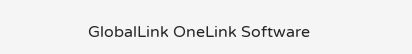GlobalLink OneLink Software